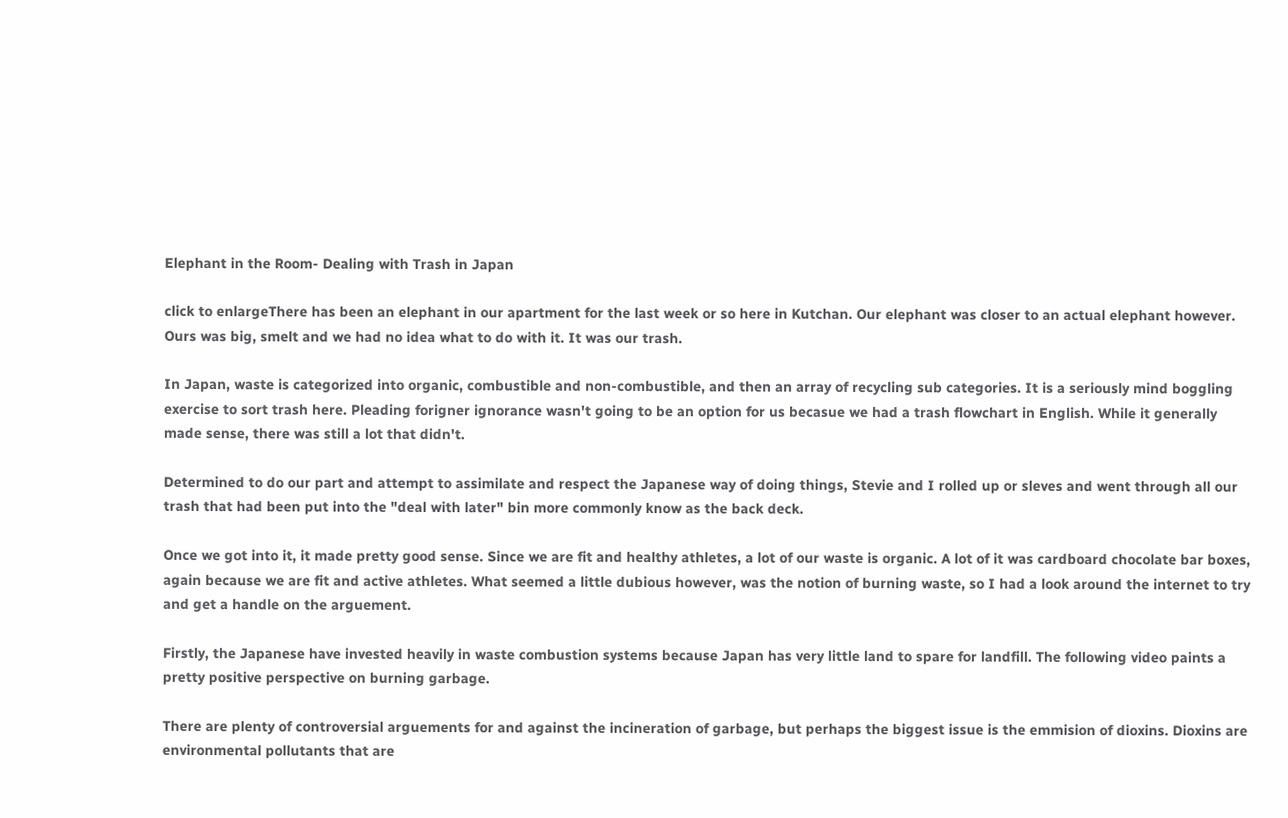Elephant in the Room- Dealing with Trash in Japan

click to enlargeThere has been an elephant in our apartment for the last week or so here in Kutchan. Our elephant was closer to an actual elephant however. Ours was big, smelt and we had no idea what to do with it. It was our trash.

In Japan, waste is categorized into organic, combustible and non-combustible, and then an array of recycling sub categories. It is a seriously mind boggling exercise to sort trash here. Pleading forigner ignorance wasn't going to be an option for us becasue we had a trash flowchart in English. While it generally made sense, there was still a lot that didn't.

Determined to do our part and attempt to assimilate and respect the Japanese way of doing things, Stevie and I rolled up or sleves and went through all our trash that had been put into the "deal with later" bin more commonly know as the back deck.

Once we got into it, it made pretty good sense. Since we are fit and healthy athletes, a lot of our waste is organic. A lot of it was cardboard chocolate bar boxes, again because we are fit and active athletes. What seemed a little dubious however, was the notion of burning waste, so I had a look around the internet to try and get a handle on the arguement.

Firstly, the Japanese have invested heavily in waste combustion systems because Japan has very little land to spare for landfill. The following video paints a pretty positive perspective on burning garbage.

There are plenty of controversial arguements for and against the incineration of garbage, but perhaps the biggest issue is the emmision of dioxins. Dioxins are environmental pollutants that are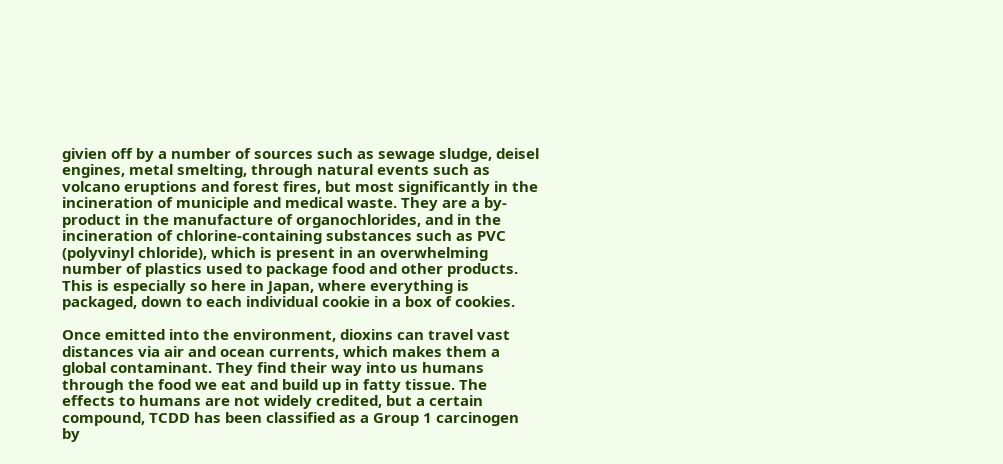givien off by a number of sources such as sewage sludge, deisel engines, metal smelting, through natural events such as volcano eruptions and forest fires, but most significantly in the incineration of municiple and medical waste. They are a by-product in the manufacture of organochlorides, and in the incineration of chlorine-containing substances such as PVC (polyvinyl chloride), which is present in an overwhelming number of plastics used to package food and other products. This is especially so here in Japan, where everything is packaged, down to each individual cookie in a box of cookies.

Once emitted into the environment, dioxins can travel vast distances via air and ocean currents, which makes them a global contaminant. They find their way into us humans through the food we eat and build up in fatty tissue. The effects to humans are not widely credited, but a certain compound, TCDD has been classified as a Group 1 carcinogen by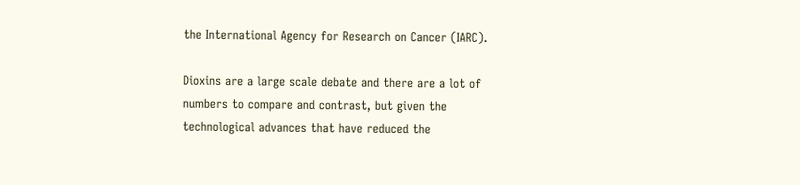the International Agency for Research on Cancer (IARC).

Dioxins are a large scale debate and there are a lot of numbers to compare and contrast, but given the technological advances that have reduced the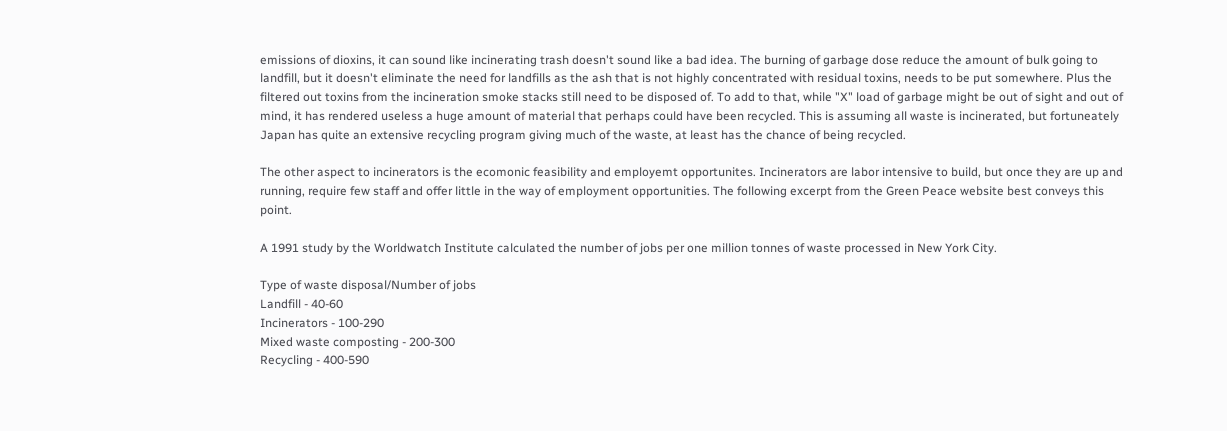emissions of dioxins, it can sound like incinerating trash doesn't sound like a bad idea. The burning of garbage dose reduce the amount of bulk going to landfill, but it doesn't eliminate the need for landfills as the ash that is not highly concentrated with residual toxins, needs to be put somewhere. Plus the filtered out toxins from the incineration smoke stacks still need to be disposed of. To add to that, while "X" load of garbage might be out of sight and out of mind, it has rendered useless a huge amount of material that perhaps could have been recycled. This is assuming all waste is incinerated, but fortuneately Japan has quite an extensive recycling program giving much of the waste, at least has the chance of being recycled.

The other aspect to incinerators is the ecomonic feasibility and employemt opportunites. Incinerators are labor intensive to build, but once they are up and running, require few staff and offer little in the way of employment opportunities. The following excerpt from the Green Peace website best conveys this point.

A 1991 study by the Worldwatch Institute calculated the number of jobs per one million tonnes of waste processed in New York City.

Type of waste disposal/Number of jobs
Landfill - 40-60
Incinerators - 100-290
Mixed waste composting - 200-300
Recycling - 400-590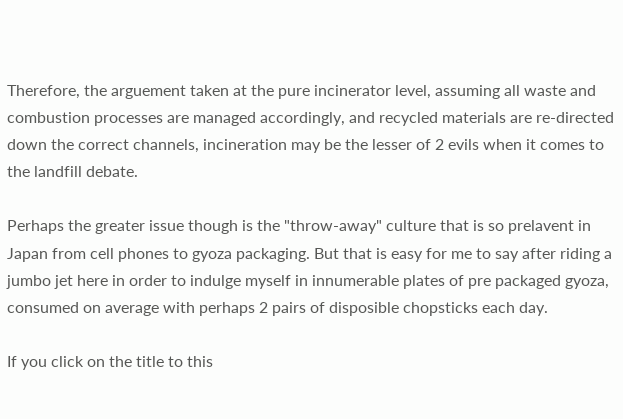Therefore, the arguement taken at the pure incinerator level, assuming all waste and combustion processes are managed accordingly, and recycled materials are re-directed down the correct channels, incineration may be the lesser of 2 evils when it comes to the landfill debate.

Perhaps the greater issue though is the "throw-away" culture that is so prelavent in Japan from cell phones to gyoza packaging. But that is easy for me to say after riding a jumbo jet here in order to indulge myself in innumerable plates of pre packaged gyoza, consumed on average with perhaps 2 pairs of disposible chopsticks each day.

If you click on the title to this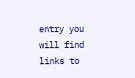entry you will find links to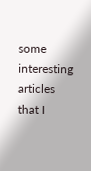some interesting articles that I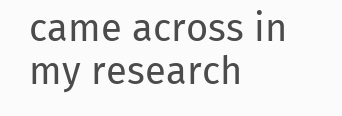came across in my research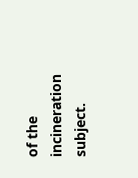of the incineration subject.